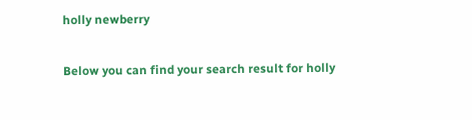holly newberry

Below you can find your search result for holly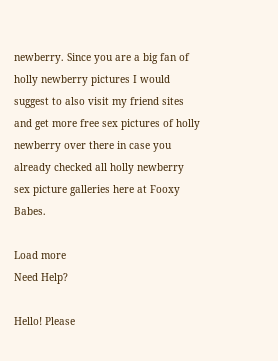newberry. Since you are a big fan of holly newberry pictures I would suggest to also visit my friend sites and get more free sex pictures of holly newberry over there in case you already checked all holly newberry sex picture galleries here at Fooxy Babes.

Load more
Need Help?

Hello! Please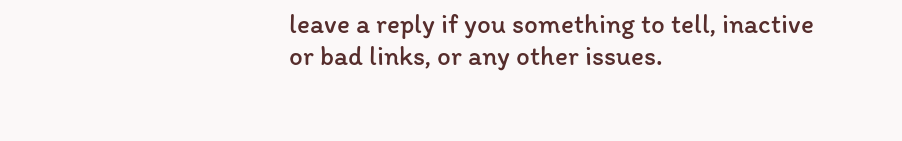leave a reply if you something to tell, inactive or bad links, or any other issues.